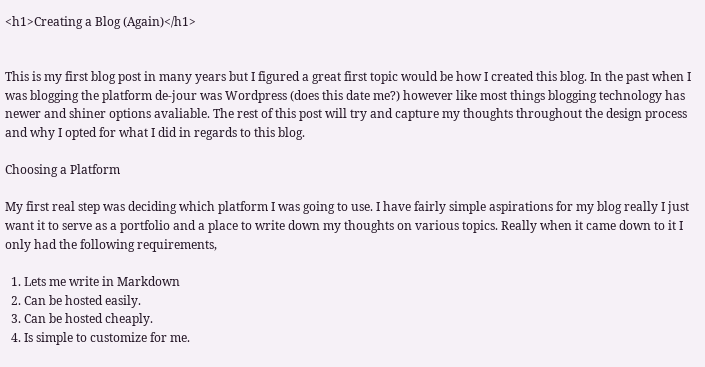<h1>Creating a Blog (Again)</h1>


This is my first blog post in many years but I figured a great first topic would be how I created this blog. In the past when I was blogging the platform de-jour was Wordpress (does this date me?) however like most things blogging technology has newer and shiner options avaliable. The rest of this post will try and capture my thoughts throughout the design process and why I opted for what I did in regards to this blog.

Choosing a Platform

My first real step was deciding which platform I was going to use. I have fairly simple aspirations for my blog really I just want it to serve as a portfolio and a place to write down my thoughts on various topics. Really when it came down to it I only had the following requirements,

  1. Lets me write in Markdown
  2. Can be hosted easily.
  3. Can be hosted cheaply.
  4. Is simple to customize for me.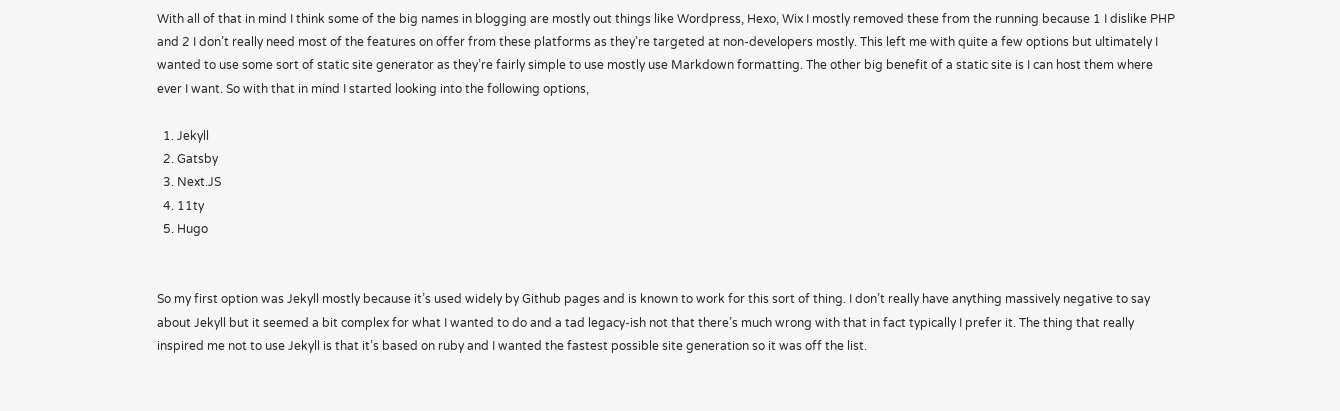With all of that in mind I think some of the big names in blogging are mostly out things like Wordpress, Hexo, Wix I mostly removed these from the running because 1 I dislike PHP and 2 I don’t really need most of the features on offer from these platforms as they’re targeted at non-developers mostly. This left me with quite a few options but ultimately I wanted to use some sort of static site generator as they’re fairly simple to use mostly use Markdown formatting. The other big benefit of a static site is I can host them where ever I want. So with that in mind I started looking into the following options,

  1. Jekyll
  2. Gatsby
  3. Next.JS
  4. 11ty
  5. Hugo


So my first option was Jekyll mostly because it’s used widely by Github pages and is known to work for this sort of thing. I don’t really have anything massively negative to say about Jekyll but it seemed a bit complex for what I wanted to do and a tad legacy-ish not that there’s much wrong with that in fact typically I prefer it. The thing that really inspired me not to use Jekyll is that it’s based on ruby and I wanted the fastest possible site generation so it was off the list.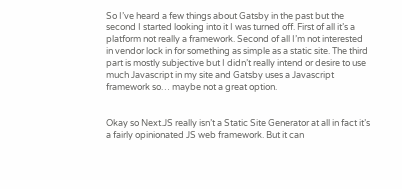So I’ve heard a few things about Gatsby in the past but the second I started looking into it I was turned off. First of all it’s a platform not really a framework. Second of all I’m not interested in vendor lock in for something as simple as a static site. The third part is mostly subjective but I didn’t really intend or desire to use much Javascript in my site and Gatsby uses a Javascript framework so… maybe not a great option.


Okay so Next.JS really isn’t a Static Site Generator at all in fact it’s a fairly opinionated JS web framework. But it can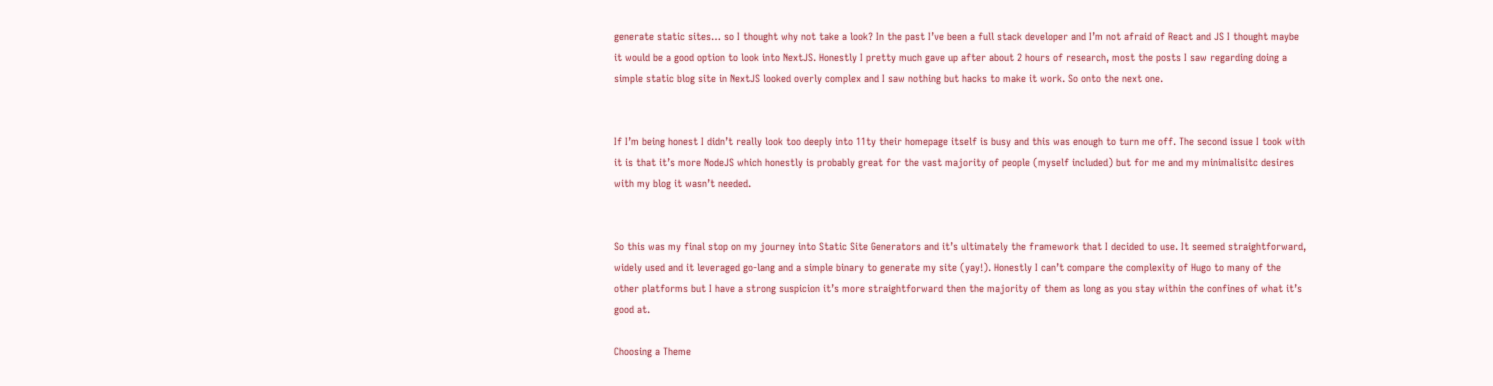generate static sites… so I thought why not take a look? In the past I’ve been a full stack developer and I’m not afraid of React and JS I thought maybe it would be a good option to look into NextJS. Honestly I pretty much gave up after about 2 hours of research, most the posts I saw regarding doing a simple static blog site in NextJS looked overly complex and I saw nothing but hacks to make it work. So onto the next one.


If I’m being honest I didn’t really look too deeply into 11ty their homepage itself is busy and this was enough to turn me off. The second issue I took with it is that it’s more NodeJS which honestly is probably great for the vast majority of people (myself included) but for me and my minimalisitc desires with my blog it wasn’t needed.


So this was my final stop on my journey into Static Site Generators and it’s ultimately the framework that I decided to use. It seemed straightforward, widely used and it leveraged go-lang and a simple binary to generate my site (yay!). Honestly I can’t compare the complexity of Hugo to many of the other platforms but I have a strong suspicion it’s more straightforward then the majority of them as long as you stay within the confines of what it’s good at.

Choosing a Theme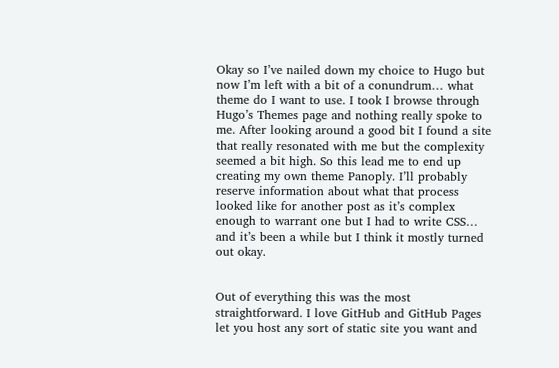Okay so I’ve nailed down my choice to Hugo but now I’m left with a bit of a conundrum… what theme do I want to use. I took I browse through Hugo’s Themes page and nothing really spoke to me. After looking around a good bit I found a site that really resonated with me but the complexity seemed a bit high. So this lead me to end up creating my own theme Panoply. I’ll probably reserve information about what that process looked like for another post as it’s complex enough to warrant one but I had to write CSS… and it’s been a while but I think it mostly turned out okay.


Out of everything this was the most straightforward. I love GitHub and GitHub Pages let you host any sort of static site you want and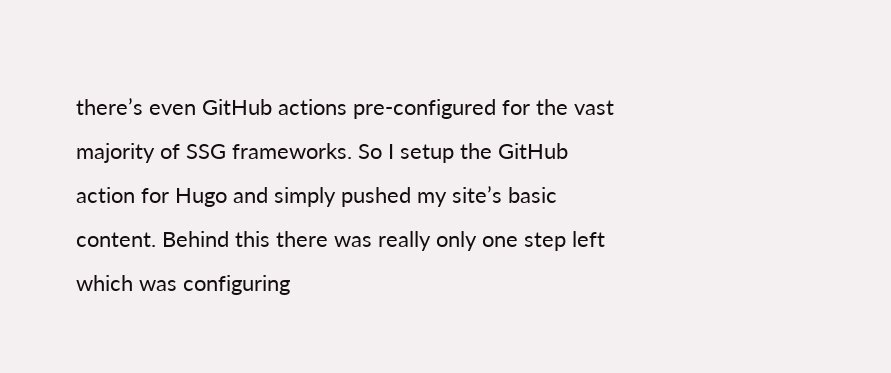there’s even GitHub actions pre-configured for the vast majority of SSG frameworks. So I setup the GitHub action for Hugo and simply pushed my site’s basic content. Behind this there was really only one step left which was configuring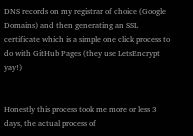DNS records on my registrar of choice (Google Domains) and then generating an SSL certificate which is a simple one click process to do with GitHub Pages (they use LetsEncrypt yay!)


Honestly this process took me more or less 3 days, the actual process of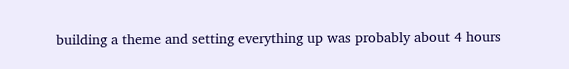building a theme and setting everything up was probably about 4 hours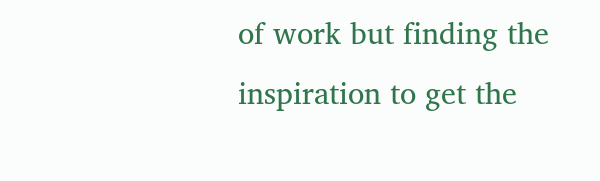of work but finding the inspiration to get the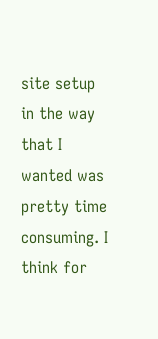site setup in the way that I wanted was pretty time consuming. I think for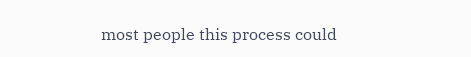most people this process could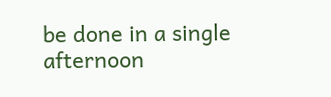be done in a single afternoon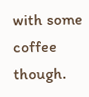with some coffee though.